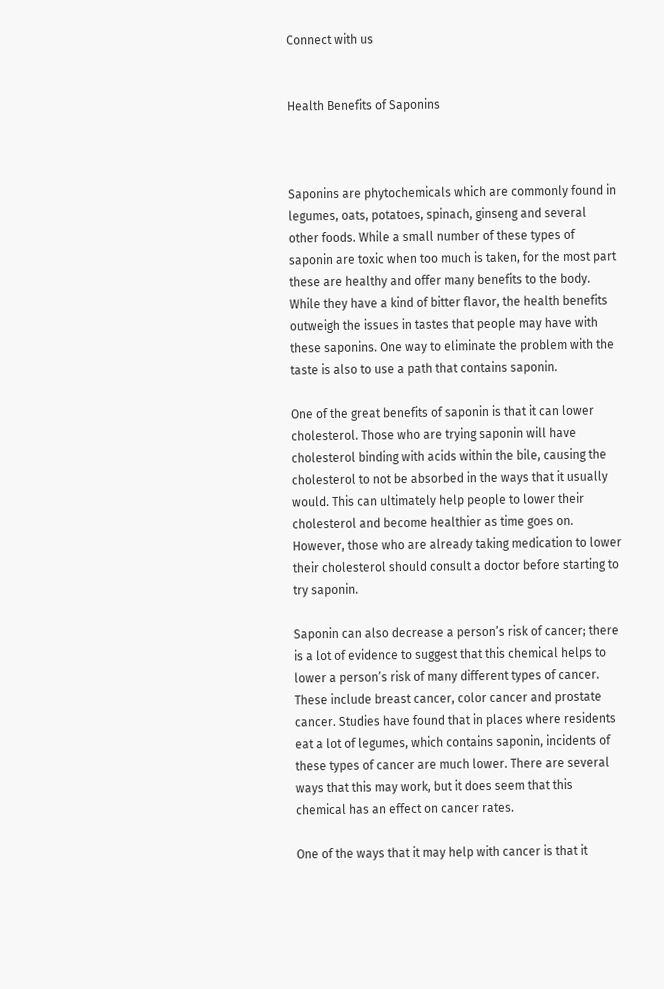Connect with us


Health Benefits of Saponins



Saponins are phytochemicals which are commonly found in legumes, oats, potatoes, spinach, ginseng and several other foods. While a small number of these types of saponin are toxic when too much is taken, for the most part these are healthy and offer many benefits to the body. While they have a kind of bitter flavor, the health benefits outweigh the issues in tastes that people may have with these saponins. One way to eliminate the problem with the taste is also to use a path that contains saponin.

One of the great benefits of saponin is that it can lower cholesterol. Those who are trying saponin will have cholesterol binding with acids within the bile, causing the cholesterol to not be absorbed in the ways that it usually would. This can ultimately help people to lower their cholesterol and become healthier as time goes on. However, those who are already taking medication to lower their cholesterol should consult a doctor before starting to try saponin.

Saponin can also decrease a person’s risk of cancer; there is a lot of evidence to suggest that this chemical helps to lower a person’s risk of many different types of cancer. These include breast cancer, color cancer and prostate cancer. Studies have found that in places where residents eat a lot of legumes, which contains saponin, incidents of these types of cancer are much lower. There are several ways that this may work, but it does seem that this chemical has an effect on cancer rates.

One of the ways that it may help with cancer is that it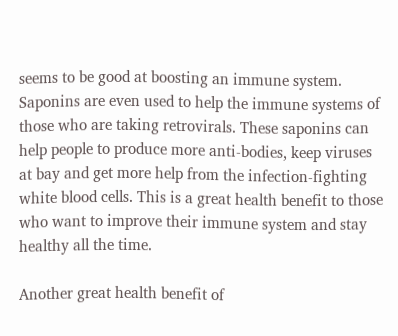seems to be good at boosting an immune system. Saponins are even used to help the immune systems of those who are taking retrovirals. These saponins can help people to produce more anti-bodies, keep viruses at bay and get more help from the infection-fighting white blood cells. This is a great health benefit to those who want to improve their immune system and stay healthy all the time.

Another great health benefit of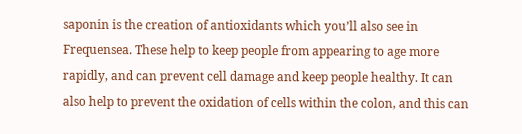saponin is the creation of antioxidants which you’ll also see in Frequensea. These help to keep people from appearing to age more rapidly, and can prevent cell damage and keep people healthy. It can also help to prevent the oxidation of cells within the colon, and this can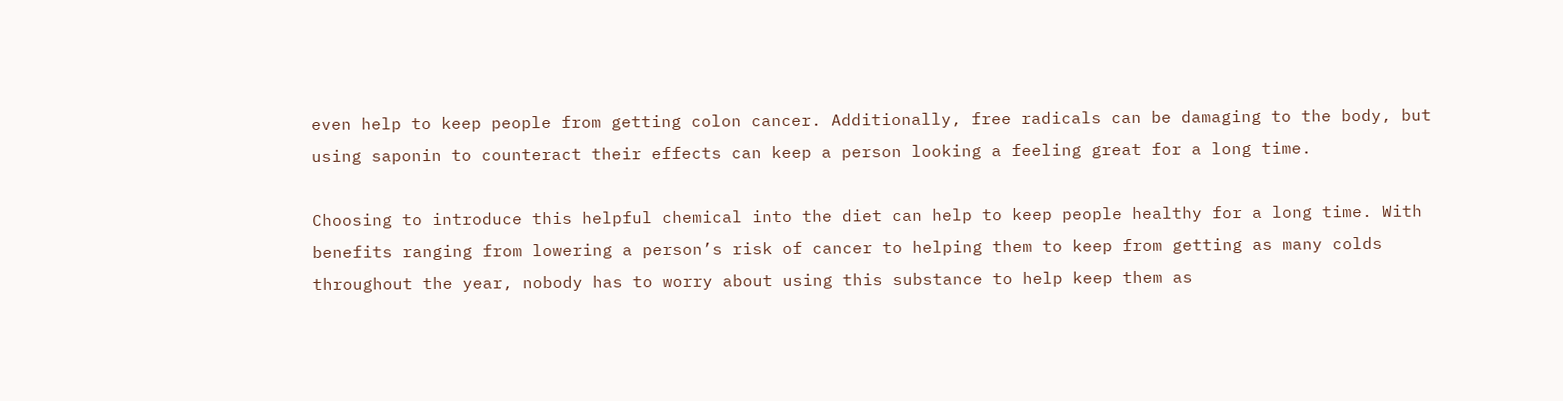even help to keep people from getting colon cancer. Additionally, free radicals can be damaging to the body, but using saponin to counteract their effects can keep a person looking a feeling great for a long time.

Choosing to introduce this helpful chemical into the diet can help to keep people healthy for a long time. With benefits ranging from lowering a person’s risk of cancer to helping them to keep from getting as many colds throughout the year, nobody has to worry about using this substance to help keep them as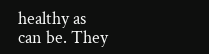healthy as can be. They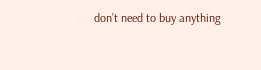don’t need to buy anything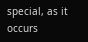special, as it occurs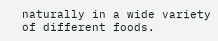naturally in a wide variety of different foods.